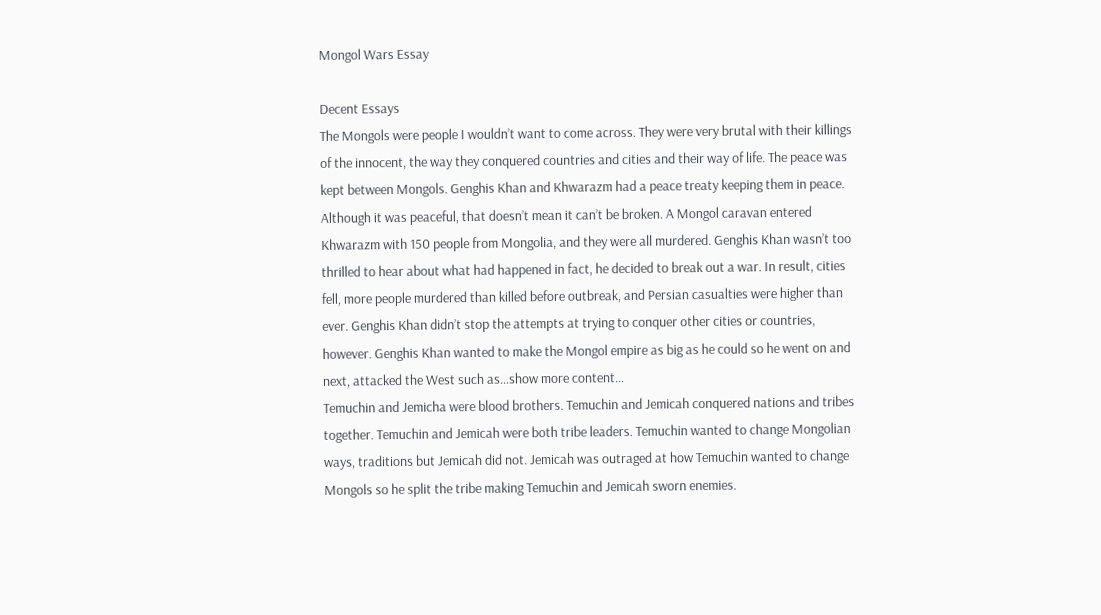Mongol Wars Essay

Decent Essays
The Mongols were people I wouldn’t want to come across. They were very brutal with their killings of the innocent, the way they conquered countries and cities and their way of life. The peace was kept between Mongols. Genghis Khan and Khwarazm had a peace treaty keeping them in peace. Although it was peaceful, that doesn’t mean it can’t be broken. A Mongol caravan entered Khwarazm with 150 people from Mongolia, and they were all murdered. Genghis Khan wasn’t too thrilled to hear about what had happened in fact, he decided to break out a war. In result, cities fell, more people murdered than killed before outbreak, and Persian casualties were higher than ever. Genghis Khan didn’t stop the attempts at trying to conquer other cities or countries, however. Genghis Khan wanted to make the Mongol empire as big as he could so he went on and next, attacked the West such as…show more content…
Temuchin and Jemicha were blood brothers. Temuchin and Jemicah conquered nations and tribes together. Temuchin and Jemicah were both tribe leaders. Temuchin wanted to change Mongolian ways, traditions but Jemicah did not. Jemicah was outraged at how Temuchin wanted to change Mongols so he split the tribe making Temuchin and Jemicah sworn enemies.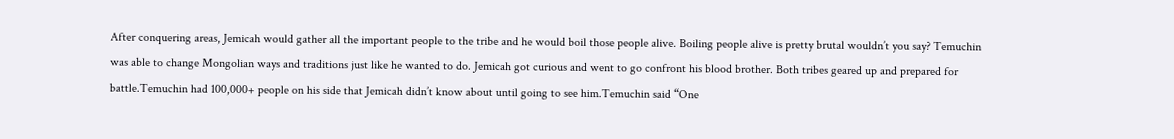After conquering areas, Jemicah would gather all the important people to the tribe and he would boil those people alive. Boiling people alive is pretty brutal wouldn’t you say? Temuchin was able to change Mongolian ways and traditions just like he wanted to do. Jemicah got curious and went to go confront his blood brother. Both tribes geared up and prepared for battle.Temuchin had 100,000+ people on his side that Jemicah didn’t know about until going to see him.Temuchin said “One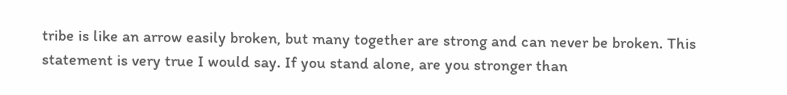tribe is like an arrow easily broken, but many together are strong and can never be broken. This statement is very true I would say. If you stand alone, are you stronger than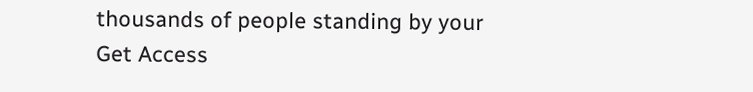thousands of people standing by your
Get Access